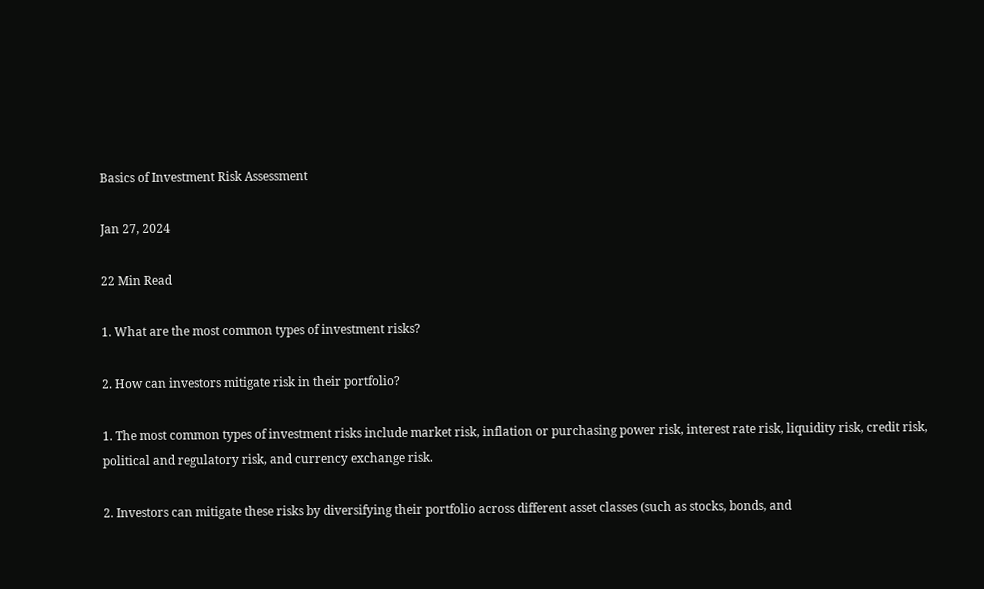Basics of Investment Risk Assessment

Jan 27, 2024

22 Min Read

1. What are the most common types of investment risks?

2. How can investors mitigate risk in their portfolio?

1. The most common types of investment risks include market risk, inflation or purchasing power risk, interest rate risk, liquidity risk, credit risk, political and regulatory risk, and currency exchange risk.

2. Investors can mitigate these risks by diversifying their portfolio across different asset classes (such as stocks, bonds, and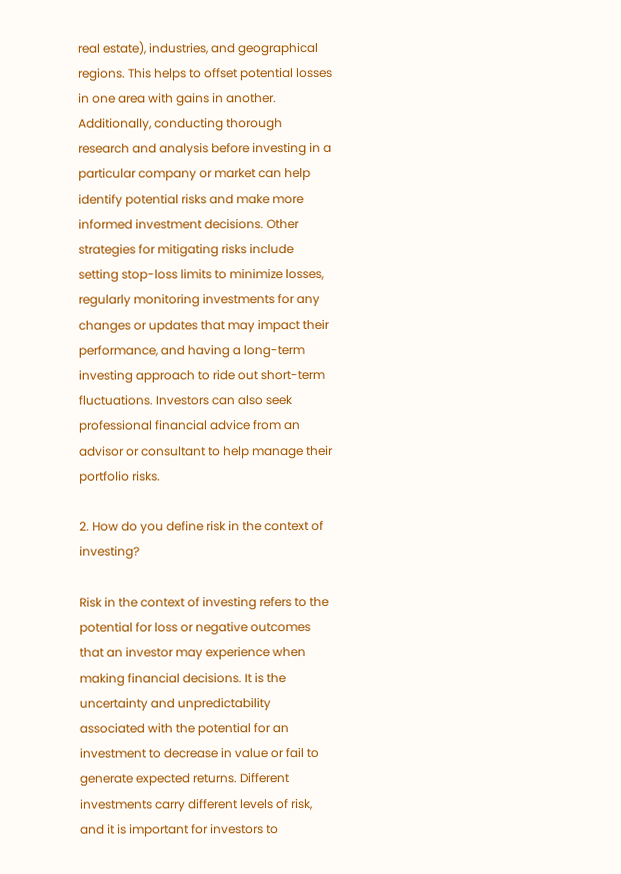real estate), industries, and geographical regions. This helps to offset potential losses in one area with gains in another. Additionally, conducting thorough research and analysis before investing in a particular company or market can help identify potential risks and make more informed investment decisions. Other strategies for mitigating risks include setting stop-loss limits to minimize losses, regularly monitoring investments for any changes or updates that may impact their performance, and having a long-term investing approach to ride out short-term fluctuations. Investors can also seek professional financial advice from an advisor or consultant to help manage their portfolio risks.

2. How do you define risk in the context of investing?

Risk in the context of investing refers to the potential for loss or negative outcomes that an investor may experience when making financial decisions. It is the uncertainty and unpredictability associated with the potential for an investment to decrease in value or fail to generate expected returns. Different investments carry different levels of risk, and it is important for investors to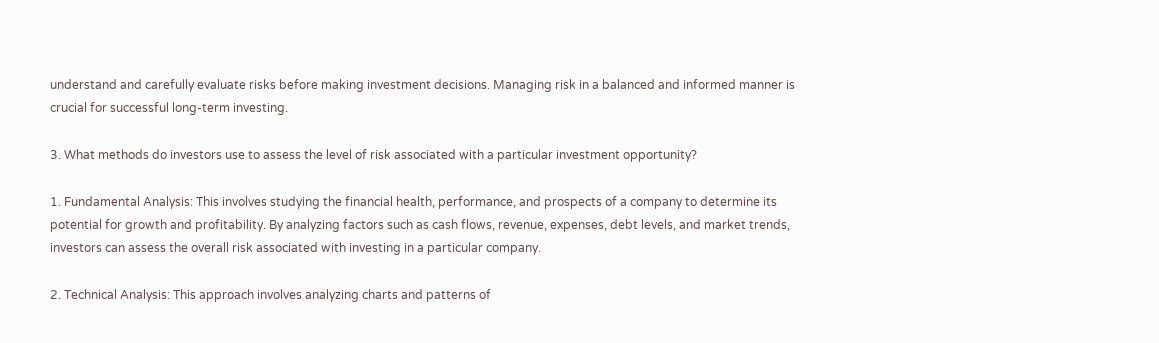understand and carefully evaluate risks before making investment decisions. Managing risk in a balanced and informed manner is crucial for successful long-term investing.

3. What methods do investors use to assess the level of risk associated with a particular investment opportunity?

1. Fundamental Analysis: This involves studying the financial health, performance, and prospects of a company to determine its potential for growth and profitability. By analyzing factors such as cash flows, revenue, expenses, debt levels, and market trends, investors can assess the overall risk associated with investing in a particular company.

2. Technical Analysis: This approach involves analyzing charts and patterns of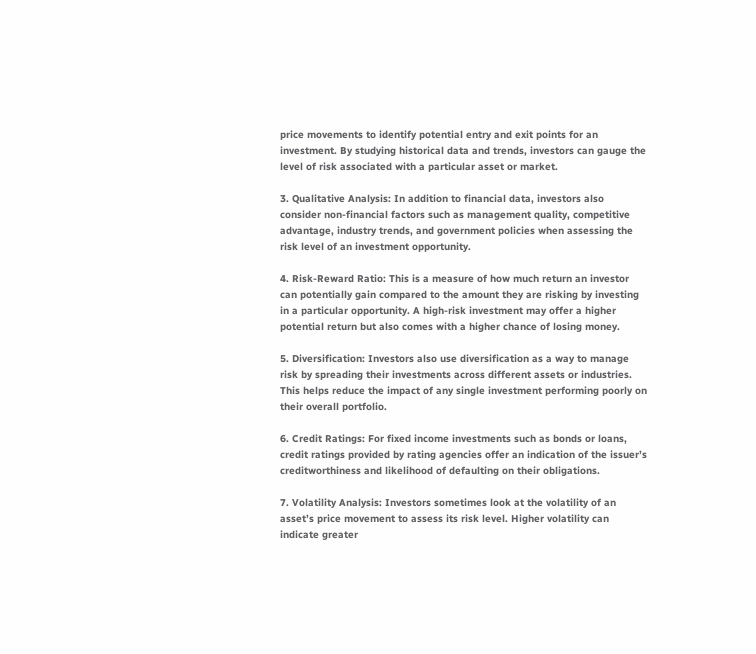price movements to identify potential entry and exit points for an investment. By studying historical data and trends, investors can gauge the level of risk associated with a particular asset or market.

3. Qualitative Analysis: In addition to financial data, investors also consider non-financial factors such as management quality, competitive advantage, industry trends, and government policies when assessing the risk level of an investment opportunity.

4. Risk-Reward Ratio: This is a measure of how much return an investor can potentially gain compared to the amount they are risking by investing in a particular opportunity. A high-risk investment may offer a higher potential return but also comes with a higher chance of losing money.

5. Diversification: Investors also use diversification as a way to manage risk by spreading their investments across different assets or industries. This helps reduce the impact of any single investment performing poorly on their overall portfolio.

6. Credit Ratings: For fixed income investments such as bonds or loans, credit ratings provided by rating agencies offer an indication of the issuer’s creditworthiness and likelihood of defaulting on their obligations.

7. Volatility Analysis: Investors sometimes look at the volatility of an asset’s price movement to assess its risk level. Higher volatility can indicate greater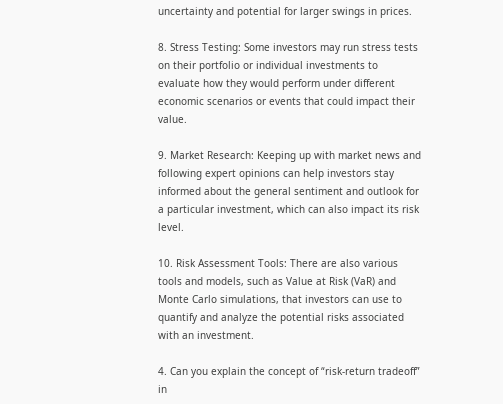uncertainty and potential for larger swings in prices.

8. Stress Testing: Some investors may run stress tests on their portfolio or individual investments to evaluate how they would perform under different economic scenarios or events that could impact their value.

9. Market Research: Keeping up with market news and following expert opinions can help investors stay informed about the general sentiment and outlook for a particular investment, which can also impact its risk level.

10. Risk Assessment Tools: There are also various tools and models, such as Value at Risk (VaR) and Monte Carlo simulations, that investors can use to quantify and analyze the potential risks associated with an investment.

4. Can you explain the concept of “risk-return tradeoff” in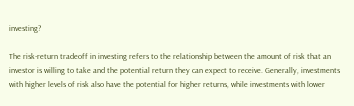investing?

The risk-return tradeoff in investing refers to the relationship between the amount of risk that an investor is willing to take and the potential return they can expect to receive. Generally, investments with higher levels of risk also have the potential for higher returns, while investments with lower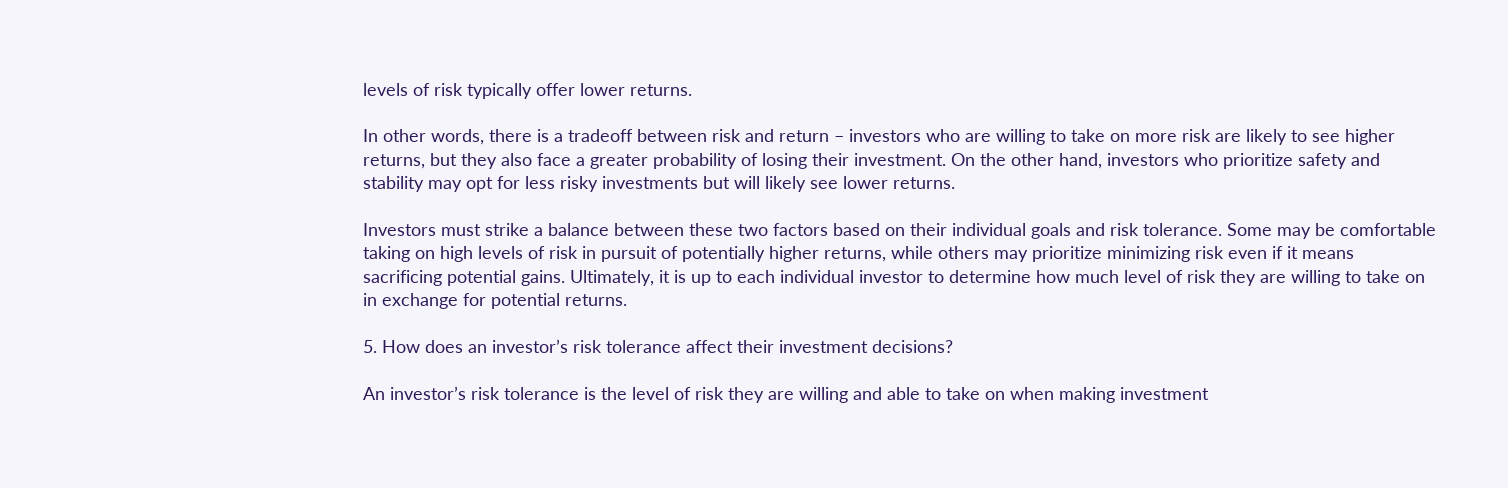levels of risk typically offer lower returns.

In other words, there is a tradeoff between risk and return – investors who are willing to take on more risk are likely to see higher returns, but they also face a greater probability of losing their investment. On the other hand, investors who prioritize safety and stability may opt for less risky investments but will likely see lower returns.

Investors must strike a balance between these two factors based on their individual goals and risk tolerance. Some may be comfortable taking on high levels of risk in pursuit of potentially higher returns, while others may prioritize minimizing risk even if it means sacrificing potential gains. Ultimately, it is up to each individual investor to determine how much level of risk they are willing to take on in exchange for potential returns.

5. How does an investor’s risk tolerance affect their investment decisions?

An investor’s risk tolerance is the level of risk they are willing and able to take on when making investment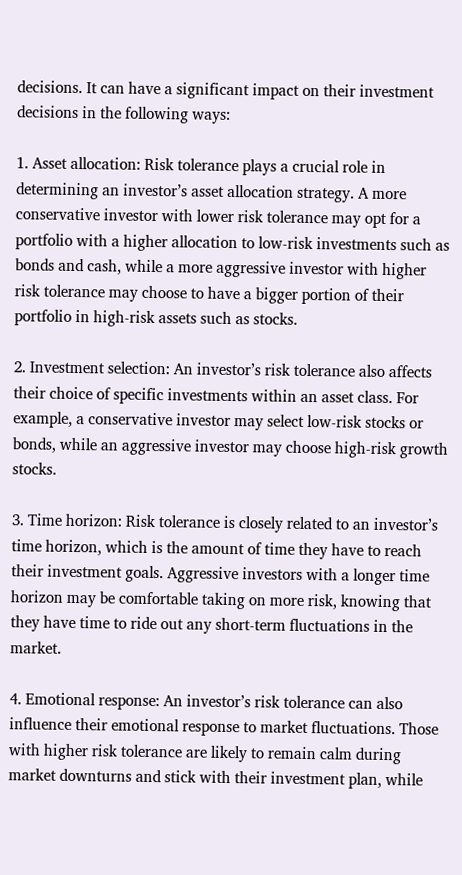decisions. It can have a significant impact on their investment decisions in the following ways:

1. Asset allocation: Risk tolerance plays a crucial role in determining an investor’s asset allocation strategy. A more conservative investor with lower risk tolerance may opt for a portfolio with a higher allocation to low-risk investments such as bonds and cash, while a more aggressive investor with higher risk tolerance may choose to have a bigger portion of their portfolio in high-risk assets such as stocks.

2. Investment selection: An investor’s risk tolerance also affects their choice of specific investments within an asset class. For example, a conservative investor may select low-risk stocks or bonds, while an aggressive investor may choose high-risk growth stocks.

3. Time horizon: Risk tolerance is closely related to an investor’s time horizon, which is the amount of time they have to reach their investment goals. Aggressive investors with a longer time horizon may be comfortable taking on more risk, knowing that they have time to ride out any short-term fluctuations in the market.

4. Emotional response: An investor’s risk tolerance can also influence their emotional response to market fluctuations. Those with higher risk tolerance are likely to remain calm during market downturns and stick with their investment plan, while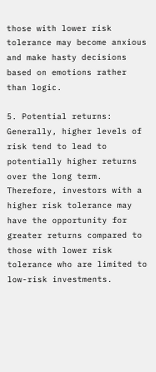those with lower risk tolerance may become anxious and make hasty decisions based on emotions rather than logic.

5. Potential returns: Generally, higher levels of risk tend to lead to potentially higher returns over the long term. Therefore, investors with a higher risk tolerance may have the opportunity for greater returns compared to those with lower risk tolerance who are limited to low-risk investments.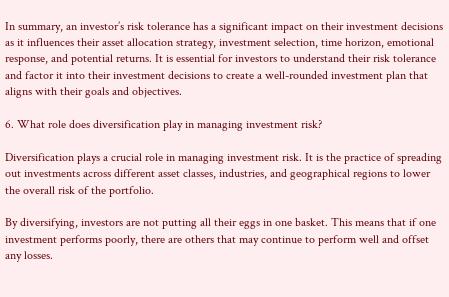In summary, an investor’s risk tolerance has a significant impact on their investment decisions as it influences their asset allocation strategy, investment selection, time horizon, emotional response, and potential returns. It is essential for investors to understand their risk tolerance and factor it into their investment decisions to create a well-rounded investment plan that aligns with their goals and objectives.

6. What role does diversification play in managing investment risk?

Diversification plays a crucial role in managing investment risk. It is the practice of spreading out investments across different asset classes, industries, and geographical regions to lower the overall risk of the portfolio.

By diversifying, investors are not putting all their eggs in one basket. This means that if one investment performs poorly, there are others that may continue to perform well and offset any losses.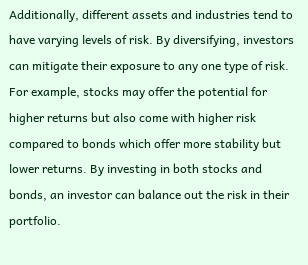Additionally, different assets and industries tend to have varying levels of risk. By diversifying, investors can mitigate their exposure to any one type of risk. For example, stocks may offer the potential for higher returns but also come with higher risk compared to bonds which offer more stability but lower returns. By investing in both stocks and bonds, an investor can balance out the risk in their portfolio.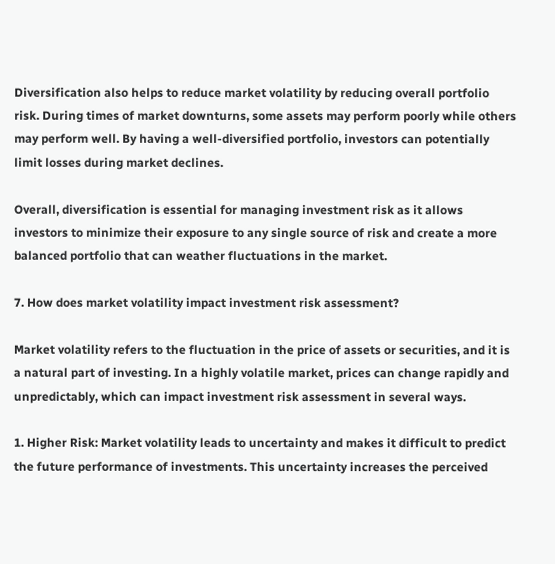Diversification also helps to reduce market volatility by reducing overall portfolio risk. During times of market downturns, some assets may perform poorly while others may perform well. By having a well-diversified portfolio, investors can potentially limit losses during market declines.

Overall, diversification is essential for managing investment risk as it allows investors to minimize their exposure to any single source of risk and create a more balanced portfolio that can weather fluctuations in the market.

7. How does market volatility impact investment risk assessment?

Market volatility refers to the fluctuation in the price of assets or securities, and it is a natural part of investing. In a highly volatile market, prices can change rapidly and unpredictably, which can impact investment risk assessment in several ways.

1. Higher Risk: Market volatility leads to uncertainty and makes it difficult to predict the future performance of investments. This uncertainty increases the perceived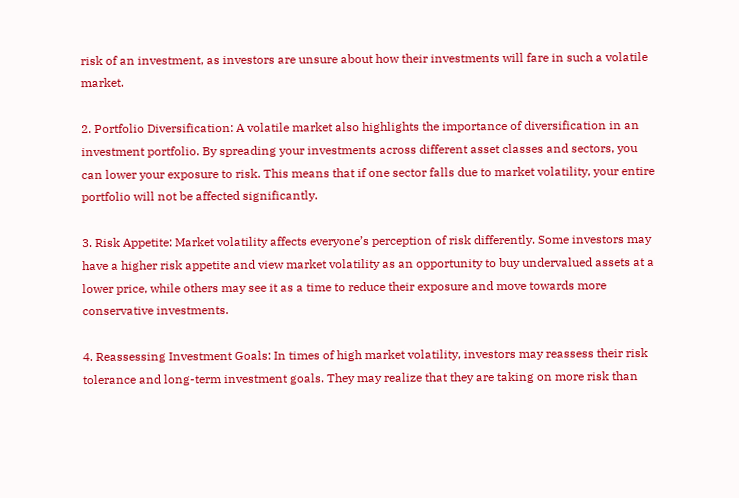risk of an investment, as investors are unsure about how their investments will fare in such a volatile market.

2. Portfolio Diversification: A volatile market also highlights the importance of diversification in an investment portfolio. By spreading your investments across different asset classes and sectors, you can lower your exposure to risk. This means that if one sector falls due to market volatility, your entire portfolio will not be affected significantly.

3. Risk Appetite: Market volatility affects everyone’s perception of risk differently. Some investors may have a higher risk appetite and view market volatility as an opportunity to buy undervalued assets at a lower price, while others may see it as a time to reduce their exposure and move towards more conservative investments.

4. Reassessing Investment Goals: In times of high market volatility, investors may reassess their risk tolerance and long-term investment goals. They may realize that they are taking on more risk than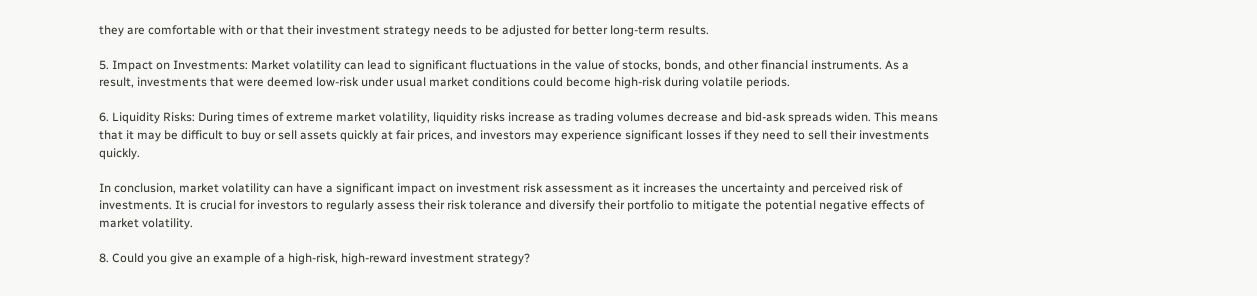they are comfortable with or that their investment strategy needs to be adjusted for better long-term results.

5. Impact on Investments: Market volatility can lead to significant fluctuations in the value of stocks, bonds, and other financial instruments. As a result, investments that were deemed low-risk under usual market conditions could become high-risk during volatile periods.

6. Liquidity Risks: During times of extreme market volatility, liquidity risks increase as trading volumes decrease and bid-ask spreads widen. This means that it may be difficult to buy or sell assets quickly at fair prices, and investors may experience significant losses if they need to sell their investments quickly.

In conclusion, market volatility can have a significant impact on investment risk assessment as it increases the uncertainty and perceived risk of investments. It is crucial for investors to regularly assess their risk tolerance and diversify their portfolio to mitigate the potential negative effects of market volatility.

8. Could you give an example of a high-risk, high-reward investment strategy?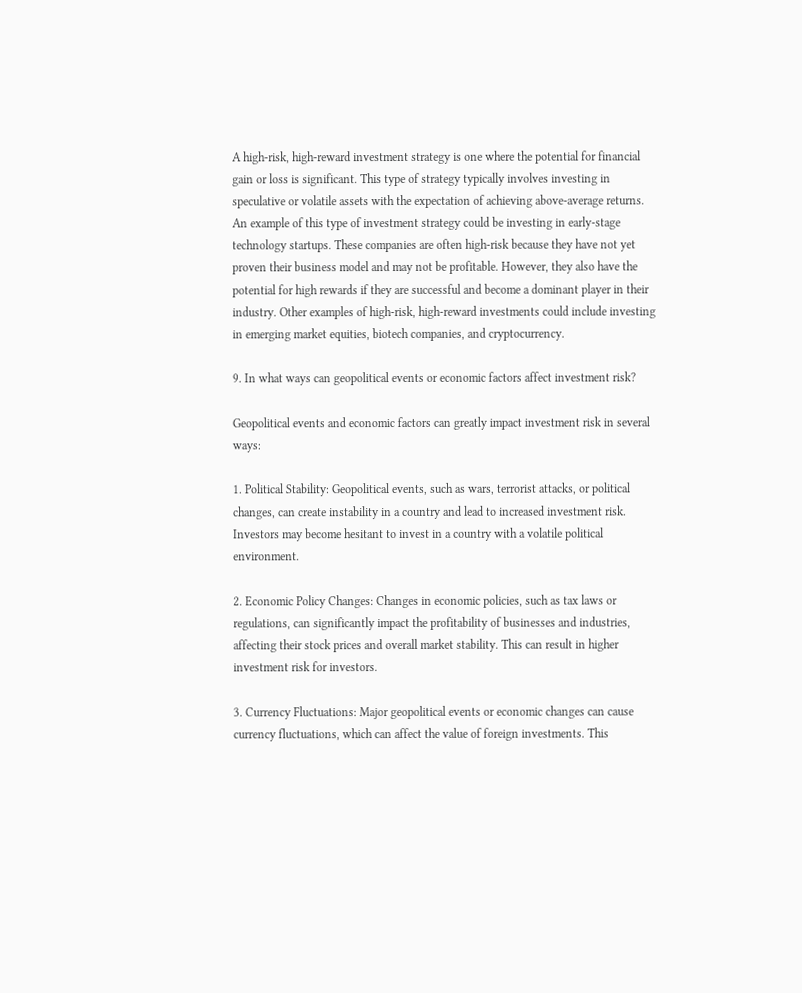A high-risk, high-reward investment strategy is one where the potential for financial gain or loss is significant. This type of strategy typically involves investing in speculative or volatile assets with the expectation of achieving above-average returns. An example of this type of investment strategy could be investing in early-stage technology startups. These companies are often high-risk because they have not yet proven their business model and may not be profitable. However, they also have the potential for high rewards if they are successful and become a dominant player in their industry. Other examples of high-risk, high-reward investments could include investing in emerging market equities, biotech companies, and cryptocurrency.

9. In what ways can geopolitical events or economic factors affect investment risk?

Geopolitical events and economic factors can greatly impact investment risk in several ways:

1. Political Stability: Geopolitical events, such as wars, terrorist attacks, or political changes, can create instability in a country and lead to increased investment risk. Investors may become hesitant to invest in a country with a volatile political environment.

2. Economic Policy Changes: Changes in economic policies, such as tax laws or regulations, can significantly impact the profitability of businesses and industries, affecting their stock prices and overall market stability. This can result in higher investment risk for investors.

3. Currency Fluctuations: Major geopolitical events or economic changes can cause currency fluctuations, which can affect the value of foreign investments. This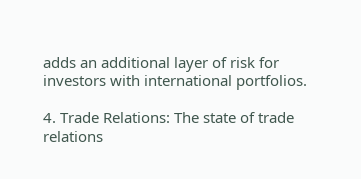adds an additional layer of risk for investors with international portfolios.

4. Trade Relations: The state of trade relations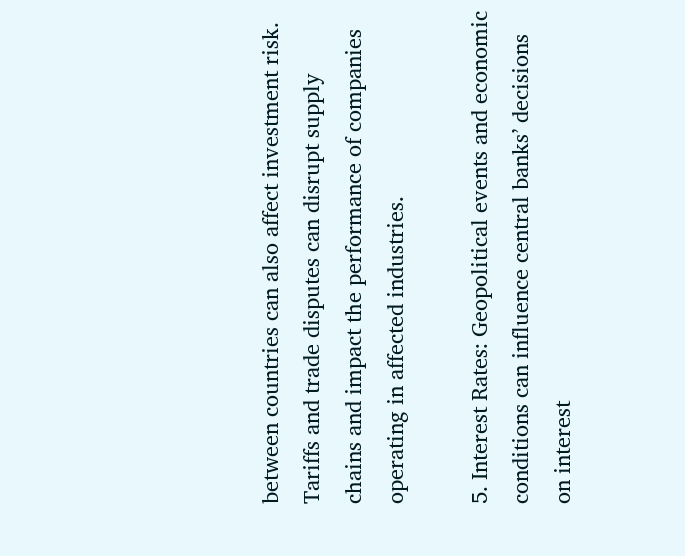between countries can also affect investment risk. Tariffs and trade disputes can disrupt supply chains and impact the performance of companies operating in affected industries.

5. Interest Rates: Geopolitical events and economic conditions can influence central banks’ decisions on interest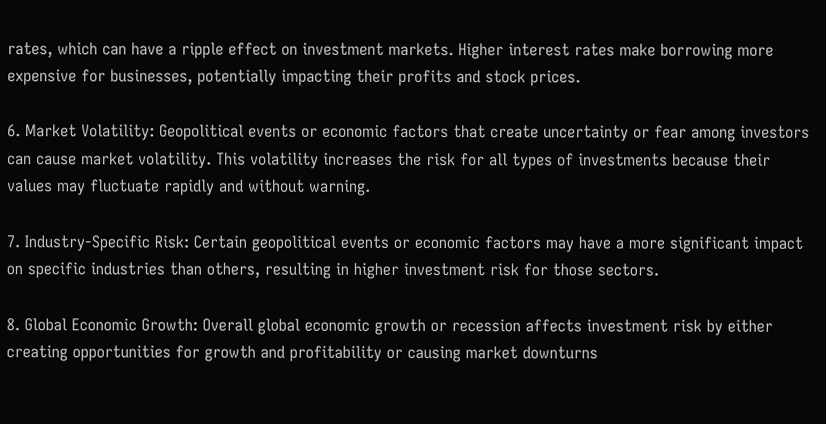rates, which can have a ripple effect on investment markets. Higher interest rates make borrowing more expensive for businesses, potentially impacting their profits and stock prices.

6. Market Volatility: Geopolitical events or economic factors that create uncertainty or fear among investors can cause market volatility. This volatility increases the risk for all types of investments because their values may fluctuate rapidly and without warning.

7. Industry-Specific Risk: Certain geopolitical events or economic factors may have a more significant impact on specific industries than others, resulting in higher investment risk for those sectors.

8. Global Economic Growth: Overall global economic growth or recession affects investment risk by either creating opportunities for growth and profitability or causing market downturns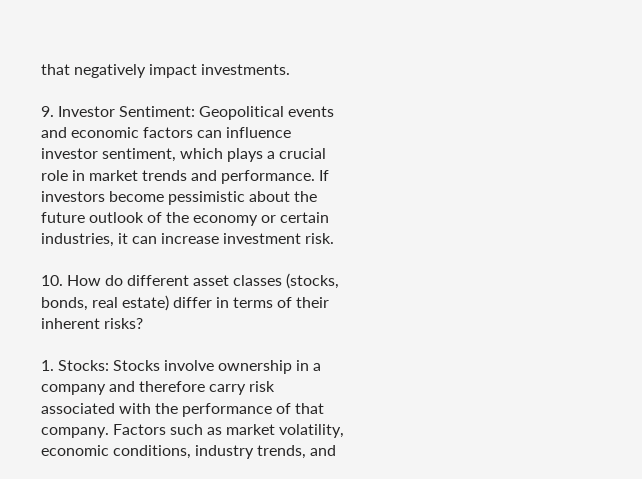that negatively impact investments.

9. Investor Sentiment: Geopolitical events and economic factors can influence investor sentiment, which plays a crucial role in market trends and performance. If investors become pessimistic about the future outlook of the economy or certain industries, it can increase investment risk.

10. How do different asset classes (stocks, bonds, real estate) differ in terms of their inherent risks?

1. Stocks: Stocks involve ownership in a company and therefore carry risk associated with the performance of that company. Factors such as market volatility, economic conditions, industry trends, and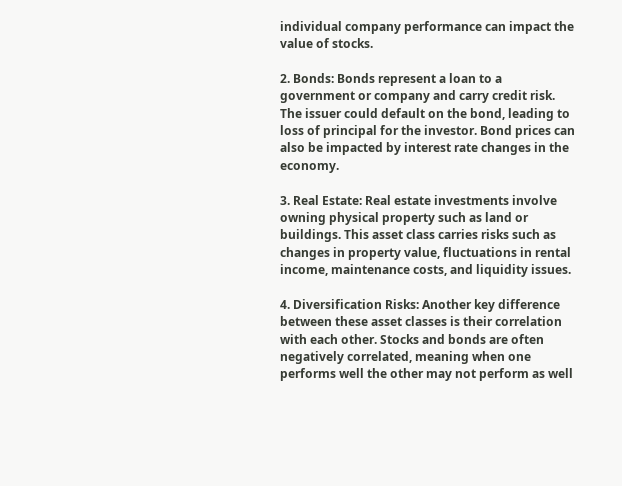individual company performance can impact the value of stocks.

2. Bonds: Bonds represent a loan to a government or company and carry credit risk. The issuer could default on the bond, leading to loss of principal for the investor. Bond prices can also be impacted by interest rate changes in the economy.

3. Real Estate: Real estate investments involve owning physical property such as land or buildings. This asset class carries risks such as changes in property value, fluctuations in rental income, maintenance costs, and liquidity issues.

4. Diversification Risks: Another key difference between these asset classes is their correlation with each other. Stocks and bonds are often negatively correlated, meaning when one performs well the other may not perform as well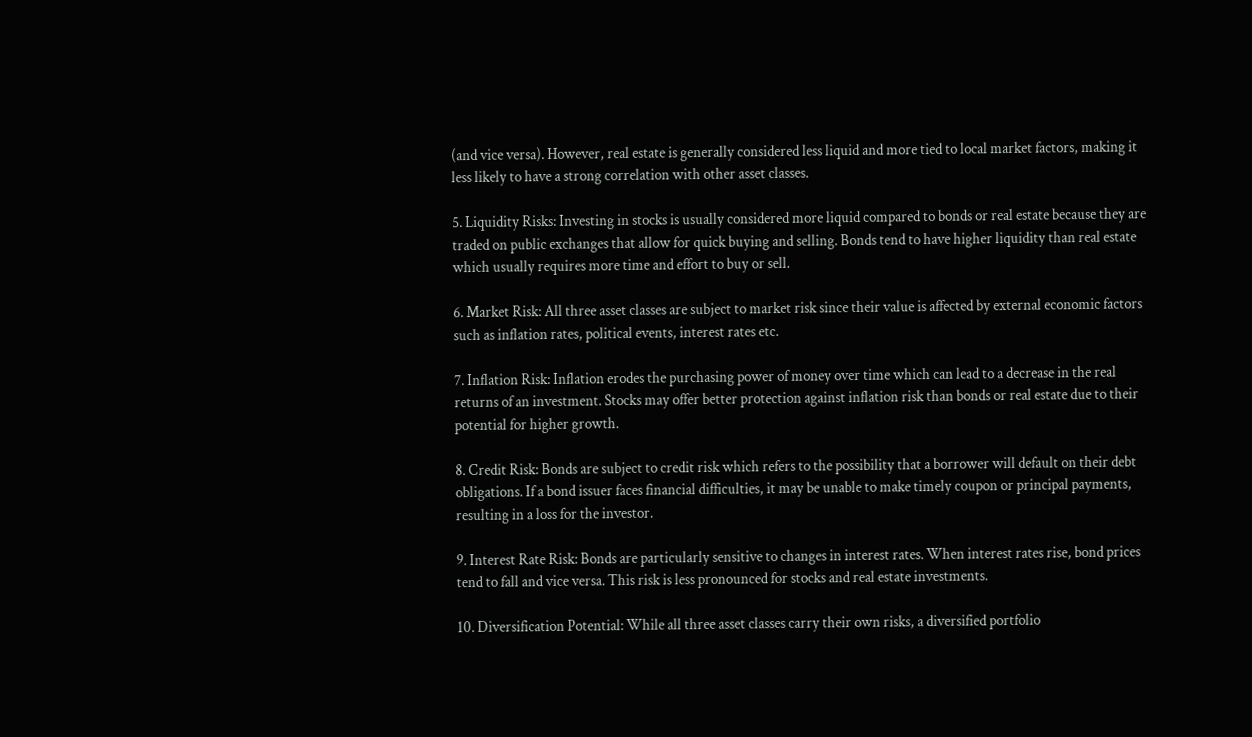(and vice versa). However, real estate is generally considered less liquid and more tied to local market factors, making it less likely to have a strong correlation with other asset classes.

5. Liquidity Risks: Investing in stocks is usually considered more liquid compared to bonds or real estate because they are traded on public exchanges that allow for quick buying and selling. Bonds tend to have higher liquidity than real estate which usually requires more time and effort to buy or sell.

6. Market Risk: All three asset classes are subject to market risk since their value is affected by external economic factors such as inflation rates, political events, interest rates etc.

7. Inflation Risk: Inflation erodes the purchasing power of money over time which can lead to a decrease in the real returns of an investment. Stocks may offer better protection against inflation risk than bonds or real estate due to their potential for higher growth.

8. Credit Risk: Bonds are subject to credit risk which refers to the possibility that a borrower will default on their debt obligations. If a bond issuer faces financial difficulties, it may be unable to make timely coupon or principal payments, resulting in a loss for the investor.

9. Interest Rate Risk: Bonds are particularly sensitive to changes in interest rates. When interest rates rise, bond prices tend to fall and vice versa. This risk is less pronounced for stocks and real estate investments.

10. Diversification Potential: While all three asset classes carry their own risks, a diversified portfolio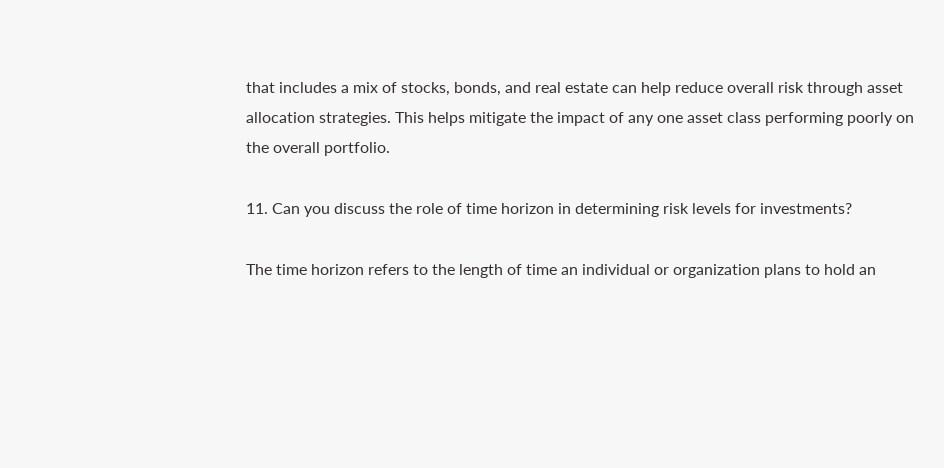that includes a mix of stocks, bonds, and real estate can help reduce overall risk through asset allocation strategies. This helps mitigate the impact of any one asset class performing poorly on the overall portfolio.

11. Can you discuss the role of time horizon in determining risk levels for investments?

The time horizon refers to the length of time an individual or organization plans to hold an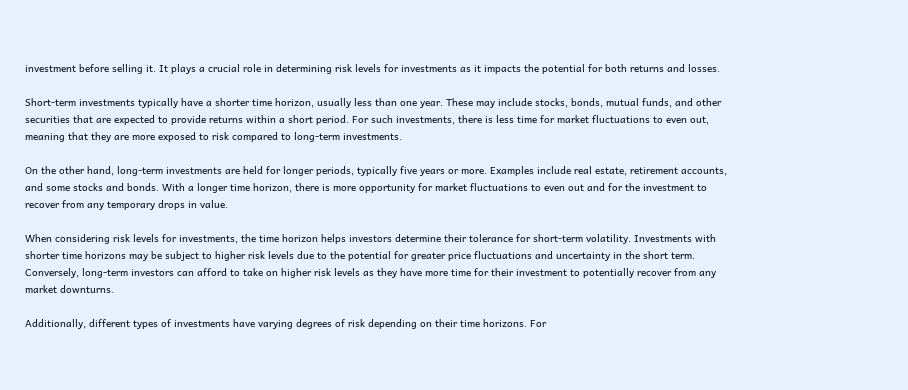investment before selling it. It plays a crucial role in determining risk levels for investments as it impacts the potential for both returns and losses.

Short-term investments typically have a shorter time horizon, usually less than one year. These may include stocks, bonds, mutual funds, and other securities that are expected to provide returns within a short period. For such investments, there is less time for market fluctuations to even out, meaning that they are more exposed to risk compared to long-term investments.

On the other hand, long-term investments are held for longer periods, typically five years or more. Examples include real estate, retirement accounts, and some stocks and bonds. With a longer time horizon, there is more opportunity for market fluctuations to even out and for the investment to recover from any temporary drops in value.

When considering risk levels for investments, the time horizon helps investors determine their tolerance for short-term volatility. Investments with shorter time horizons may be subject to higher risk levels due to the potential for greater price fluctuations and uncertainty in the short term. Conversely, long-term investors can afford to take on higher risk levels as they have more time for their investment to potentially recover from any market downturns.

Additionally, different types of investments have varying degrees of risk depending on their time horizons. For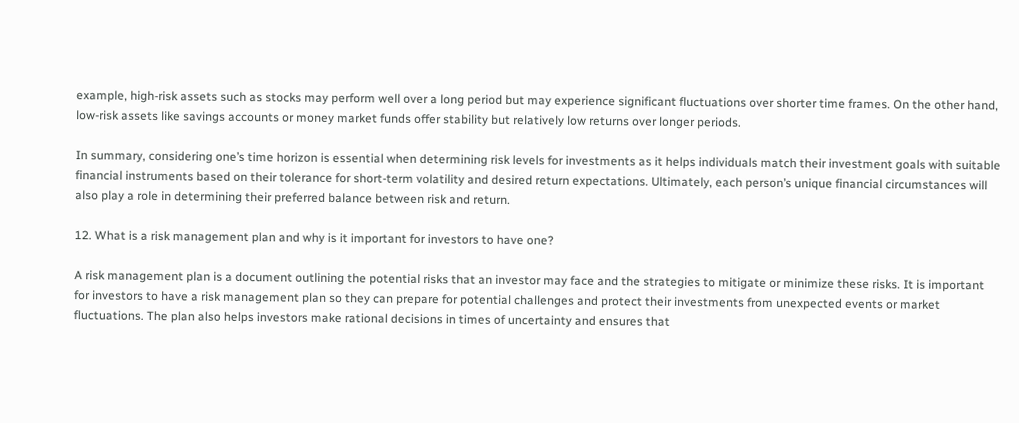example, high-risk assets such as stocks may perform well over a long period but may experience significant fluctuations over shorter time frames. On the other hand, low-risk assets like savings accounts or money market funds offer stability but relatively low returns over longer periods.

In summary, considering one’s time horizon is essential when determining risk levels for investments as it helps individuals match their investment goals with suitable financial instruments based on their tolerance for short-term volatility and desired return expectations. Ultimately, each person’s unique financial circumstances will also play a role in determining their preferred balance between risk and return.

12. What is a risk management plan and why is it important for investors to have one?

A risk management plan is a document outlining the potential risks that an investor may face and the strategies to mitigate or minimize these risks. It is important for investors to have a risk management plan so they can prepare for potential challenges and protect their investments from unexpected events or market fluctuations. The plan also helps investors make rational decisions in times of uncertainty and ensures that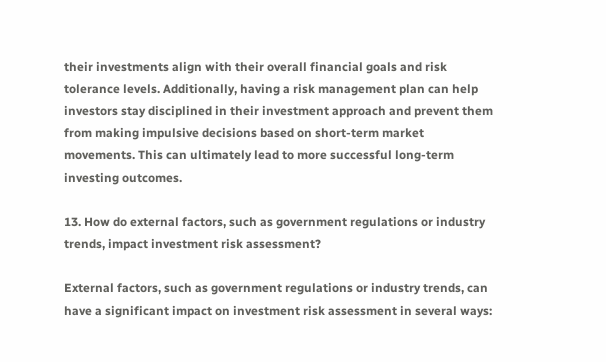their investments align with their overall financial goals and risk tolerance levels. Additionally, having a risk management plan can help investors stay disciplined in their investment approach and prevent them from making impulsive decisions based on short-term market movements. This can ultimately lead to more successful long-term investing outcomes.

13. How do external factors, such as government regulations or industry trends, impact investment risk assessment?

External factors, such as government regulations or industry trends, can have a significant impact on investment risk assessment in several ways: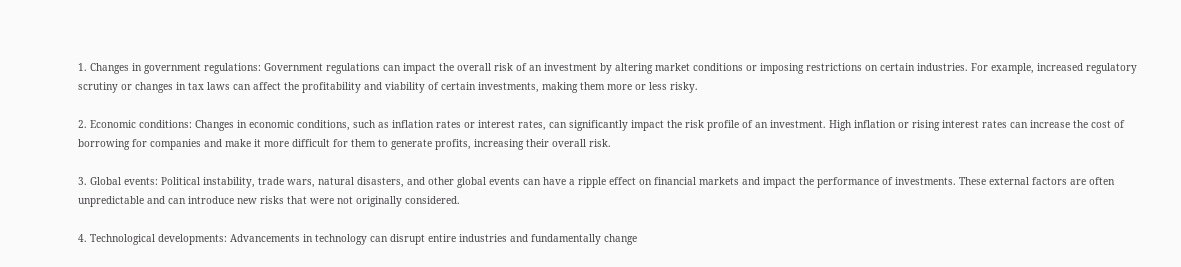1. Changes in government regulations: Government regulations can impact the overall risk of an investment by altering market conditions or imposing restrictions on certain industries. For example, increased regulatory scrutiny or changes in tax laws can affect the profitability and viability of certain investments, making them more or less risky.

2. Economic conditions: Changes in economic conditions, such as inflation rates or interest rates, can significantly impact the risk profile of an investment. High inflation or rising interest rates can increase the cost of borrowing for companies and make it more difficult for them to generate profits, increasing their overall risk.

3. Global events: Political instability, trade wars, natural disasters, and other global events can have a ripple effect on financial markets and impact the performance of investments. These external factors are often unpredictable and can introduce new risks that were not originally considered.

4. Technological developments: Advancements in technology can disrupt entire industries and fundamentally change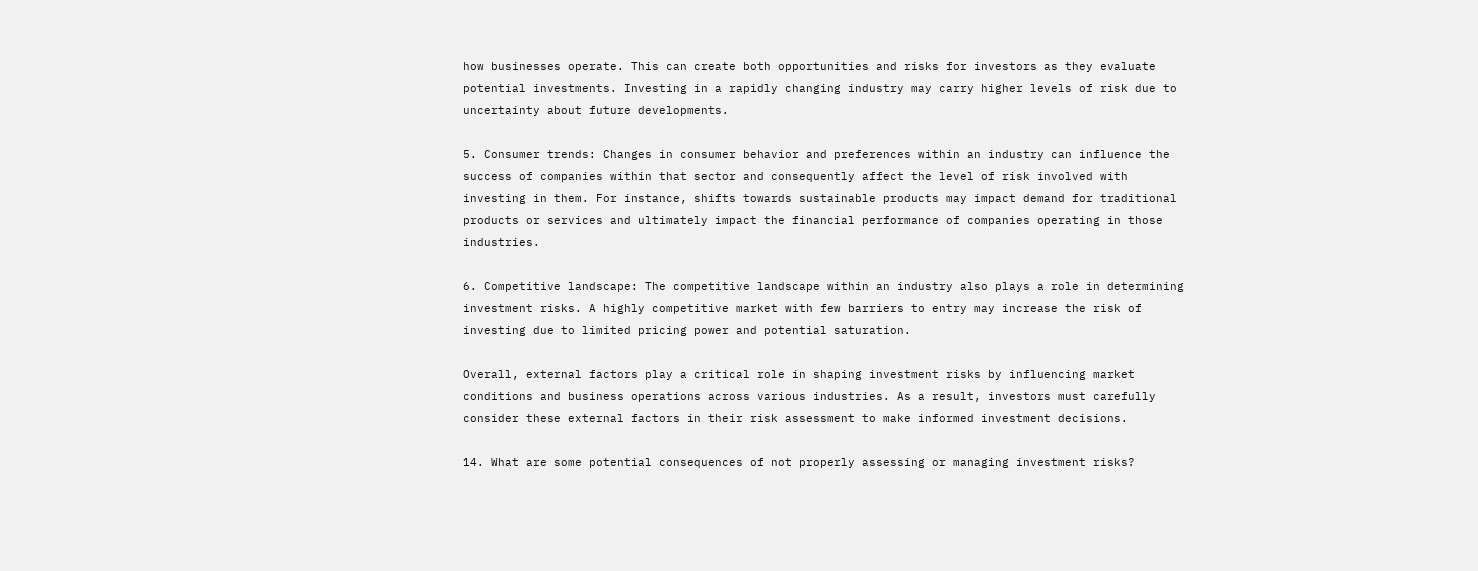how businesses operate. This can create both opportunities and risks for investors as they evaluate potential investments. Investing in a rapidly changing industry may carry higher levels of risk due to uncertainty about future developments.

5. Consumer trends: Changes in consumer behavior and preferences within an industry can influence the success of companies within that sector and consequently affect the level of risk involved with investing in them. For instance, shifts towards sustainable products may impact demand for traditional products or services and ultimately impact the financial performance of companies operating in those industries.

6. Competitive landscape: The competitive landscape within an industry also plays a role in determining investment risks. A highly competitive market with few barriers to entry may increase the risk of investing due to limited pricing power and potential saturation.

Overall, external factors play a critical role in shaping investment risks by influencing market conditions and business operations across various industries. As a result, investors must carefully consider these external factors in their risk assessment to make informed investment decisions.

14. What are some potential consequences of not properly assessing or managing investment risks?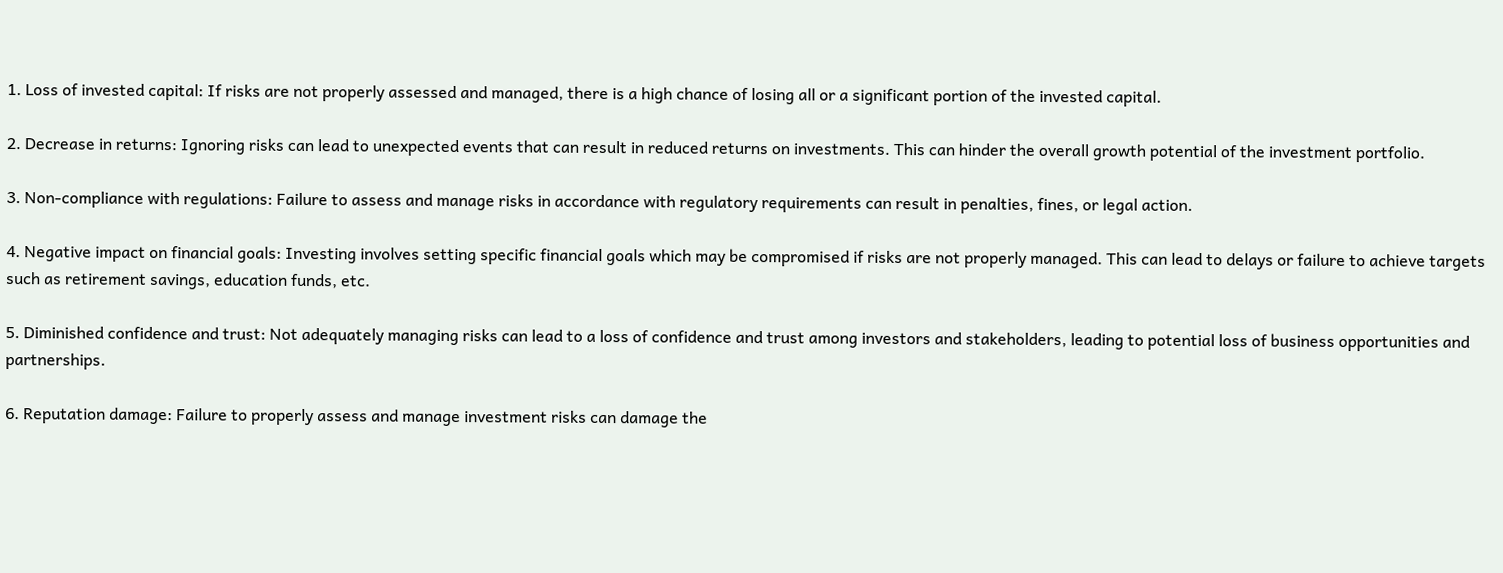1. Loss of invested capital: If risks are not properly assessed and managed, there is a high chance of losing all or a significant portion of the invested capital.

2. Decrease in returns: Ignoring risks can lead to unexpected events that can result in reduced returns on investments. This can hinder the overall growth potential of the investment portfolio.

3. Non-compliance with regulations: Failure to assess and manage risks in accordance with regulatory requirements can result in penalties, fines, or legal action.

4. Negative impact on financial goals: Investing involves setting specific financial goals which may be compromised if risks are not properly managed. This can lead to delays or failure to achieve targets such as retirement savings, education funds, etc.

5. Diminished confidence and trust: Not adequately managing risks can lead to a loss of confidence and trust among investors and stakeholders, leading to potential loss of business opportunities and partnerships.

6. Reputation damage: Failure to properly assess and manage investment risks can damage the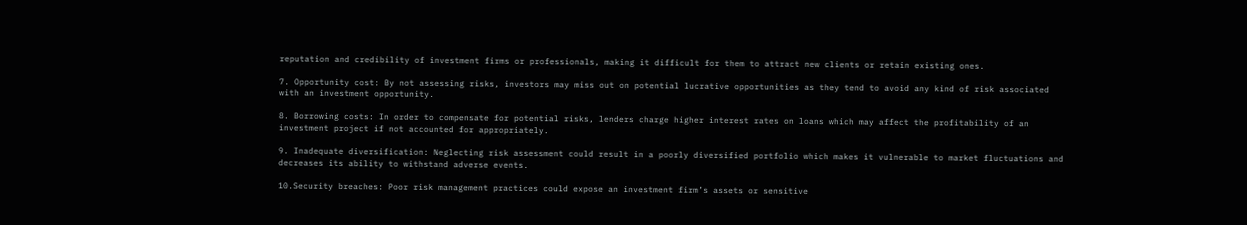reputation and credibility of investment firms or professionals, making it difficult for them to attract new clients or retain existing ones.

7. Opportunity cost: By not assessing risks, investors may miss out on potential lucrative opportunities as they tend to avoid any kind of risk associated with an investment opportunity.

8. Borrowing costs: In order to compensate for potential risks, lenders charge higher interest rates on loans which may affect the profitability of an investment project if not accounted for appropriately.

9. Inadequate diversification: Neglecting risk assessment could result in a poorly diversified portfolio which makes it vulnerable to market fluctuations and decreases its ability to withstand adverse events.

10.Security breaches: Poor risk management practices could expose an investment firm’s assets or sensitive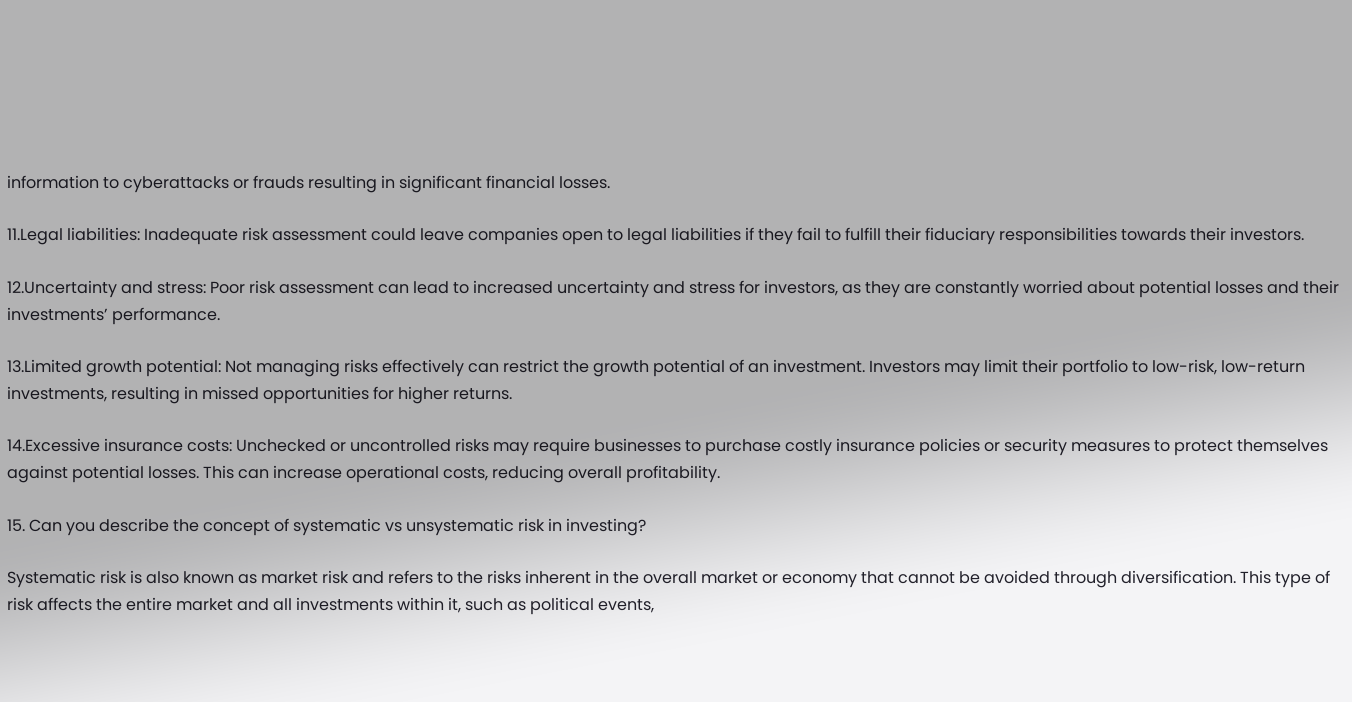information to cyberattacks or frauds resulting in significant financial losses.

11.Legal liabilities: Inadequate risk assessment could leave companies open to legal liabilities if they fail to fulfill their fiduciary responsibilities towards their investors.

12.Uncertainty and stress: Poor risk assessment can lead to increased uncertainty and stress for investors, as they are constantly worried about potential losses and their investments’ performance.

13.Limited growth potential: Not managing risks effectively can restrict the growth potential of an investment. Investors may limit their portfolio to low-risk, low-return investments, resulting in missed opportunities for higher returns.

14.Excessive insurance costs: Unchecked or uncontrolled risks may require businesses to purchase costly insurance policies or security measures to protect themselves against potential losses. This can increase operational costs, reducing overall profitability.

15. Can you describe the concept of systematic vs unsystematic risk in investing?

Systematic risk is also known as market risk and refers to the risks inherent in the overall market or economy that cannot be avoided through diversification. This type of risk affects the entire market and all investments within it, such as political events,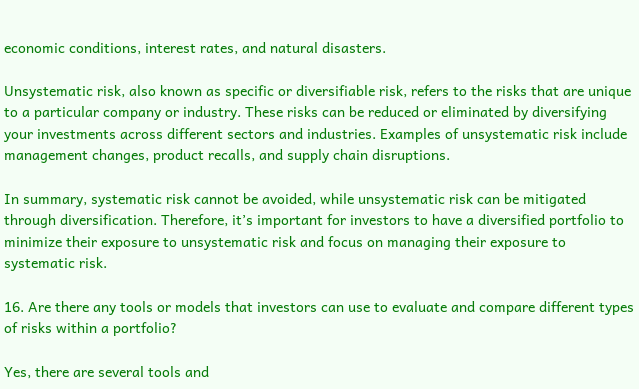economic conditions, interest rates, and natural disasters.

Unsystematic risk, also known as specific or diversifiable risk, refers to the risks that are unique to a particular company or industry. These risks can be reduced or eliminated by diversifying your investments across different sectors and industries. Examples of unsystematic risk include management changes, product recalls, and supply chain disruptions.

In summary, systematic risk cannot be avoided, while unsystematic risk can be mitigated through diversification. Therefore, it’s important for investors to have a diversified portfolio to minimize their exposure to unsystematic risk and focus on managing their exposure to systematic risk.

16. Are there any tools or models that investors can use to evaluate and compare different types of risks within a portfolio?

Yes, there are several tools and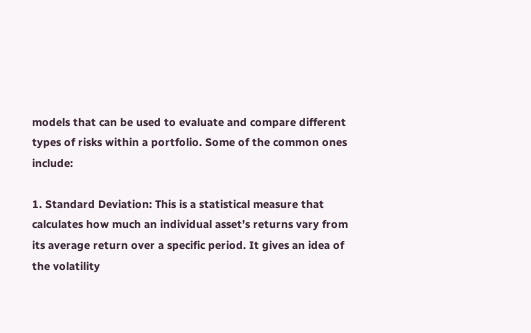models that can be used to evaluate and compare different types of risks within a portfolio. Some of the common ones include:

1. Standard Deviation: This is a statistical measure that calculates how much an individual asset’s returns vary from its average return over a specific period. It gives an idea of the volatility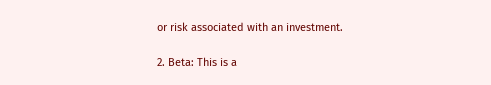or risk associated with an investment.

2. Beta: This is a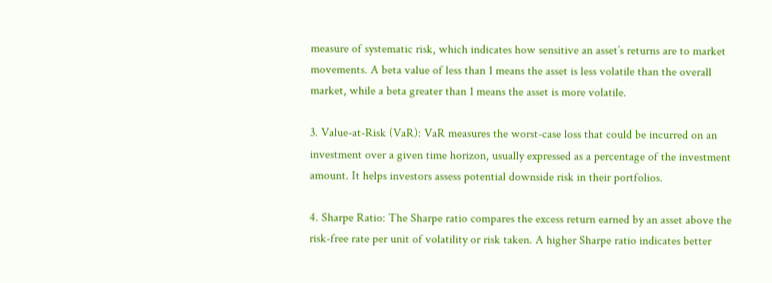measure of systematic risk, which indicates how sensitive an asset’s returns are to market movements. A beta value of less than 1 means the asset is less volatile than the overall market, while a beta greater than 1 means the asset is more volatile.

3. Value-at-Risk (VaR): VaR measures the worst-case loss that could be incurred on an investment over a given time horizon, usually expressed as a percentage of the investment amount. It helps investors assess potential downside risk in their portfolios.

4. Sharpe Ratio: The Sharpe ratio compares the excess return earned by an asset above the risk-free rate per unit of volatility or risk taken. A higher Sharpe ratio indicates better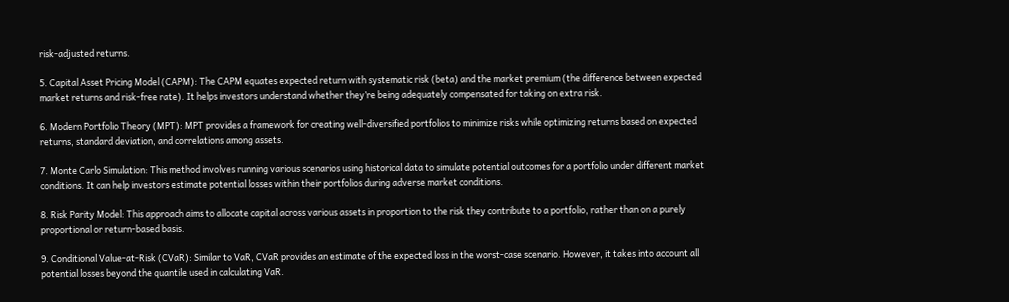risk-adjusted returns.

5. Capital Asset Pricing Model (CAPM): The CAPM equates expected return with systematic risk (beta) and the market premium (the difference between expected market returns and risk-free rate). It helps investors understand whether they’re being adequately compensated for taking on extra risk.

6. Modern Portfolio Theory (MPT): MPT provides a framework for creating well-diversified portfolios to minimize risks while optimizing returns based on expected returns, standard deviation, and correlations among assets.

7. Monte Carlo Simulation: This method involves running various scenarios using historical data to simulate potential outcomes for a portfolio under different market conditions. It can help investors estimate potential losses within their portfolios during adverse market conditions.

8. Risk Parity Model: This approach aims to allocate capital across various assets in proportion to the risk they contribute to a portfolio, rather than on a purely proportional or return-based basis.

9. Conditional Value-at-Risk (CVaR): Similar to VaR, CVaR provides an estimate of the expected loss in the worst-case scenario. However, it takes into account all potential losses beyond the quantile used in calculating VaR.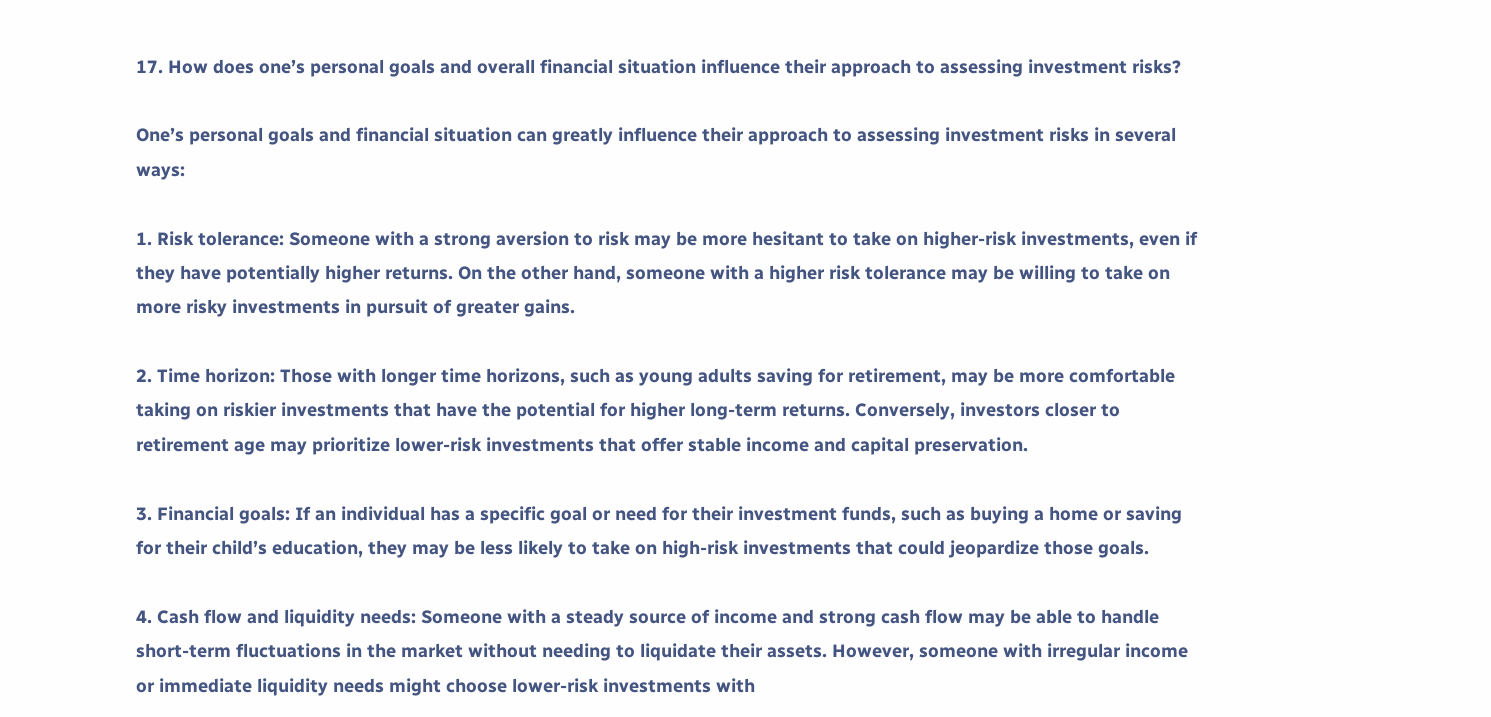17. How does one’s personal goals and overall financial situation influence their approach to assessing investment risks?

One’s personal goals and financial situation can greatly influence their approach to assessing investment risks in several ways:

1. Risk tolerance: Someone with a strong aversion to risk may be more hesitant to take on higher-risk investments, even if they have potentially higher returns. On the other hand, someone with a higher risk tolerance may be willing to take on more risky investments in pursuit of greater gains.

2. Time horizon: Those with longer time horizons, such as young adults saving for retirement, may be more comfortable taking on riskier investments that have the potential for higher long-term returns. Conversely, investors closer to retirement age may prioritize lower-risk investments that offer stable income and capital preservation.

3. Financial goals: If an individual has a specific goal or need for their investment funds, such as buying a home or saving for their child’s education, they may be less likely to take on high-risk investments that could jeopardize those goals.

4. Cash flow and liquidity needs: Someone with a steady source of income and strong cash flow may be able to handle short-term fluctuations in the market without needing to liquidate their assets. However, someone with irregular income or immediate liquidity needs might choose lower-risk investments with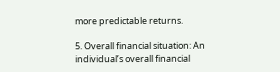more predictable returns.

5. Overall financial situation: An individual’s overall financial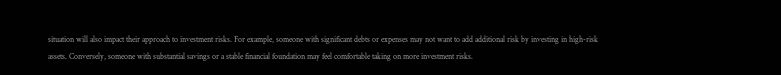situation will also impact their approach to investment risks. For example, someone with significant debts or expenses may not want to add additional risk by investing in high-risk assets. Conversely, someone with substantial savings or a stable financial foundation may feel comfortable taking on more investment risks.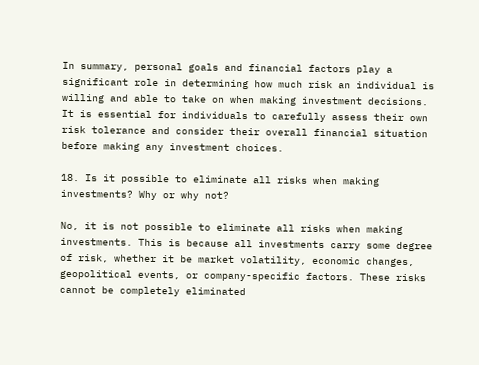In summary, personal goals and financial factors play a significant role in determining how much risk an individual is willing and able to take on when making investment decisions. It is essential for individuals to carefully assess their own risk tolerance and consider their overall financial situation before making any investment choices.

18. Is it possible to eliminate all risks when making investments? Why or why not?

No, it is not possible to eliminate all risks when making investments. This is because all investments carry some degree of risk, whether it be market volatility, economic changes, geopolitical events, or company-specific factors. These risks cannot be completely eliminated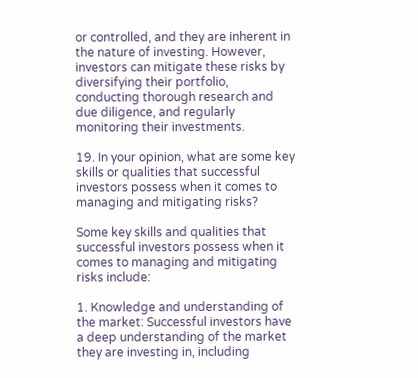or controlled, and they are inherent in the nature of investing. However, investors can mitigate these risks by diversifying their portfolio, conducting thorough research and due diligence, and regularly monitoring their investments.

19. In your opinion, what are some key skills or qualities that successful investors possess when it comes to managing and mitigating risks?

Some key skills and qualities that successful investors possess when it comes to managing and mitigating risks include:

1. Knowledge and understanding of the market: Successful investors have a deep understanding of the market they are investing in, including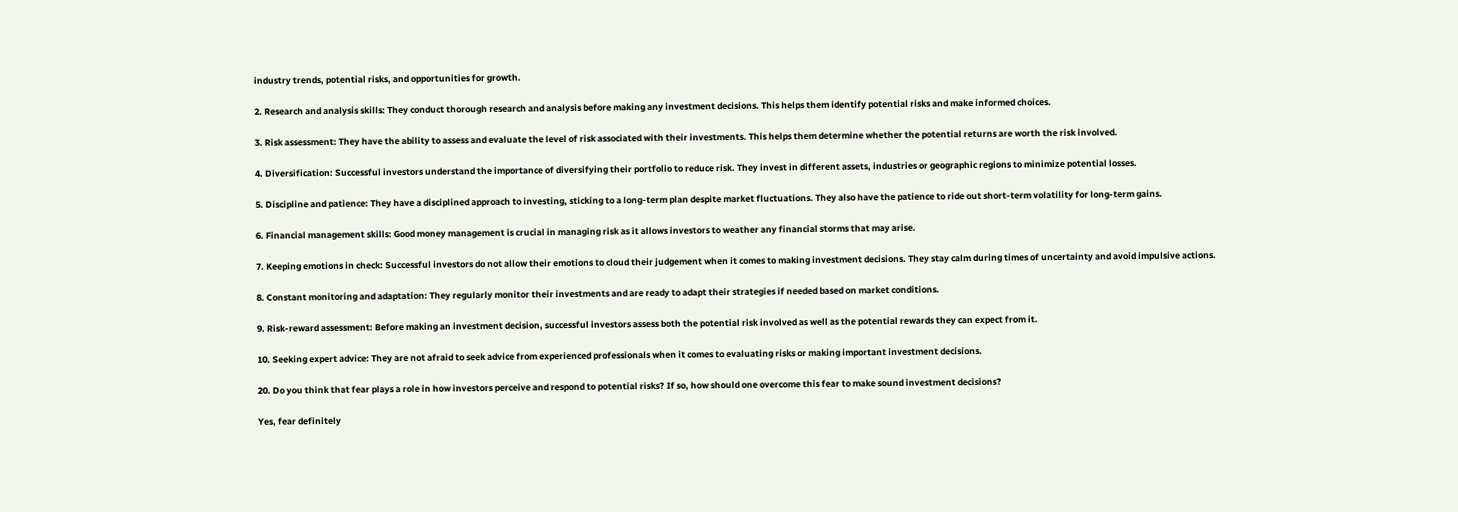industry trends, potential risks, and opportunities for growth.

2. Research and analysis skills: They conduct thorough research and analysis before making any investment decisions. This helps them identify potential risks and make informed choices.

3. Risk assessment: They have the ability to assess and evaluate the level of risk associated with their investments. This helps them determine whether the potential returns are worth the risk involved.

4. Diversification: Successful investors understand the importance of diversifying their portfolio to reduce risk. They invest in different assets, industries or geographic regions to minimize potential losses.

5. Discipline and patience: They have a disciplined approach to investing, sticking to a long-term plan despite market fluctuations. They also have the patience to ride out short-term volatility for long-term gains.

6. Financial management skills: Good money management is crucial in managing risk as it allows investors to weather any financial storms that may arise.

7. Keeping emotions in check: Successful investors do not allow their emotions to cloud their judgement when it comes to making investment decisions. They stay calm during times of uncertainty and avoid impulsive actions.

8. Constant monitoring and adaptation: They regularly monitor their investments and are ready to adapt their strategies if needed based on market conditions.

9. Risk-reward assessment: Before making an investment decision, successful investors assess both the potential risk involved as well as the potential rewards they can expect from it.

10. Seeking expert advice: They are not afraid to seek advice from experienced professionals when it comes to evaluating risks or making important investment decisions.

20. Do you think that fear plays a role in how investors perceive and respond to potential risks? If so, how should one overcome this fear to make sound investment decisions?

Yes, fear definitely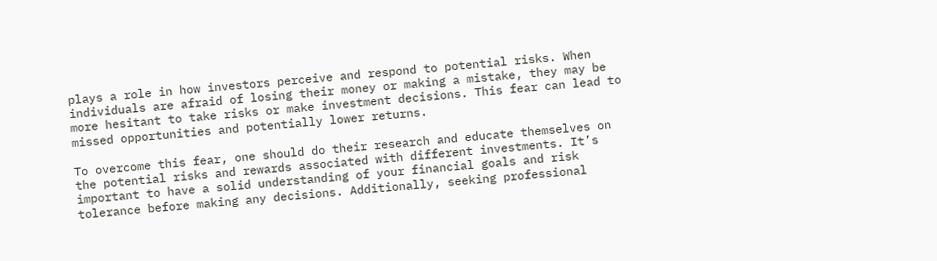plays a role in how investors perceive and respond to potential risks. When individuals are afraid of losing their money or making a mistake, they may be more hesitant to take risks or make investment decisions. This fear can lead to missed opportunities and potentially lower returns.

To overcome this fear, one should do their research and educate themselves on the potential risks and rewards associated with different investments. It’s important to have a solid understanding of your financial goals and risk tolerance before making any decisions. Additionally, seeking professional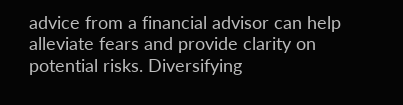advice from a financial advisor can help alleviate fears and provide clarity on potential risks. Diversifying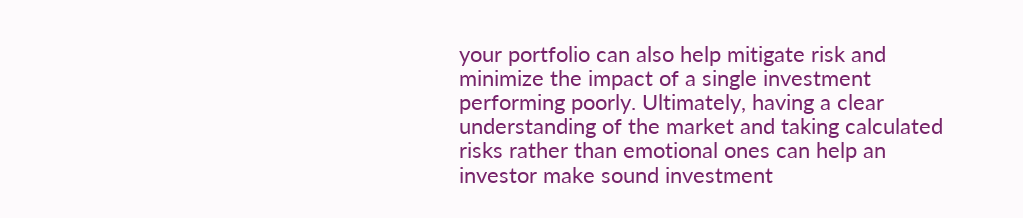your portfolio can also help mitigate risk and minimize the impact of a single investment performing poorly. Ultimately, having a clear understanding of the market and taking calculated risks rather than emotional ones can help an investor make sound investment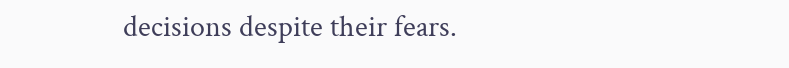decisions despite their fears.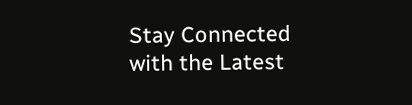Stay Connected with the Latest